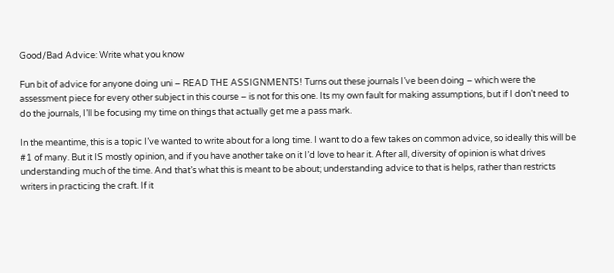Good/Bad Advice: Write what you know

Fun bit of advice for anyone doing uni – READ THE ASSIGNMENTS! Turns out these journals I’ve been doing – which were the assessment piece for every other subject in this course – is not for this one. Its my own fault for making assumptions, but if I don’t need to do the journals, I’ll be focusing my time on things that actually get me a pass mark.

In the meantime, this is a topic I’ve wanted to write about for a long time. I want to do a few takes on common advice, so ideally this will be #1 of many. But it IS mostly opinion, and if you have another take on it I’d love to hear it. After all, diversity of opinion is what drives understanding much of the time. And that’s what this is meant to be about; understanding advice to that is helps, rather than restricts writers in practicing the craft. If it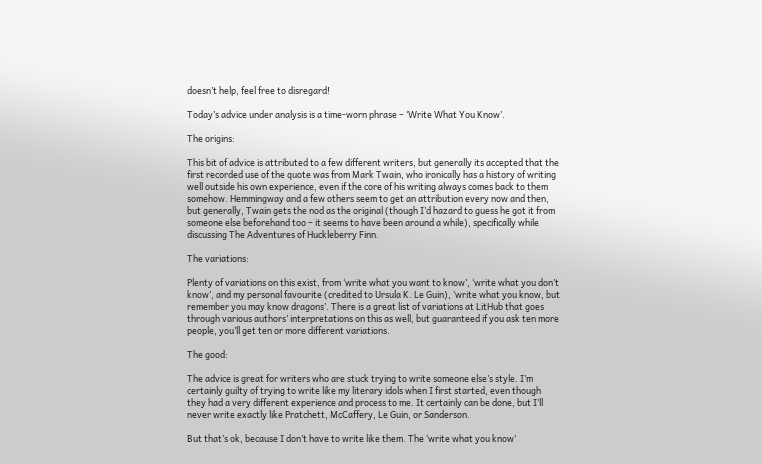doesn’t help, feel free to disregard!

Today’s advice under analysis is a time-worn phrase – ‘Write What You Know’.

The origins:

This bit of advice is attributed to a few different writers, but generally its accepted that the first recorded use of the quote was from Mark Twain, who ironically has a history of writing well outside his own experience, even if the core of his writing always comes back to them somehow. Hemmingway and a few others seem to get an attribution every now and then, but generally, Twain gets the nod as the original (though I’d hazard to guess he got it from someone else beforehand too – it seems to have been around a while), specifically while discussing The Adventures of Huckleberry Finn.

The variations:

Plenty of variations on this exist, from ‘write what you want to know’, ‘write what you don’t know’, and my personal favourite (credited to Ursula K. Le Guin), ‘write what you know, but remember you may know dragons’. There is a great list of variations at LitHub that goes through various authors’ interpretations on this as well, but guaranteed if you ask ten more people, you’ll get ten or more different variations.

The good:

The advice is great for writers who are stuck trying to write someone else’s style. I’m certainly guilty of trying to write like my literary idols when I first started, even though they had a very different experience and process to me. It certainly can be done, but I’ll never write exactly like Pratchett, McCaffery, Le Guin, or Sanderson.

But that’s ok, because I don’t have to write like them. The ‘write what you know’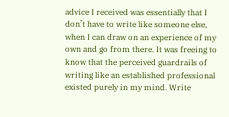advice I received was essentially that I don’t have to write like someone else, when I can draw on an experience of my own and go from there. It was freeing to know that the perceived guardrails of writing like an established professional existed purely in my mind. Write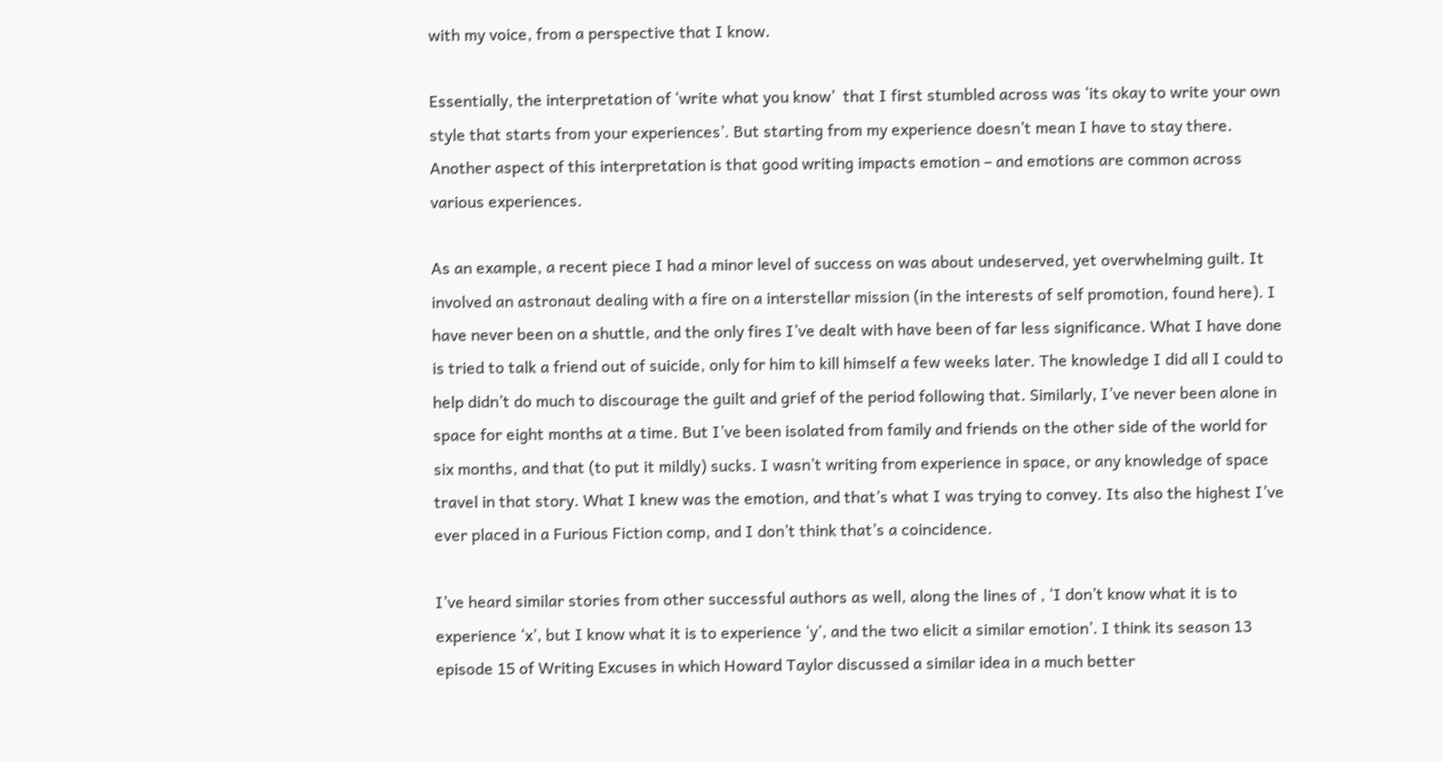with my voice, from a perspective that I know.

Essentially, the interpretation of ‘write what you know’  that I first stumbled across was ‘its okay to write your own style that starts from your experiences’. But starting from my experience doesn’t mean I have to stay there. Another aspect of this interpretation is that good writing impacts emotion – and emotions are common across various experiences.

As an example, a recent piece I had a minor level of success on was about undeserved, yet overwhelming guilt. It involved an astronaut dealing with a fire on a interstellar mission (in the interests of self promotion, found here). I have never been on a shuttle, and the only fires I’ve dealt with have been of far less significance. What I have done is tried to talk a friend out of suicide, only for him to kill himself a few weeks later. The knowledge I did all I could to help didn’t do much to discourage the guilt and grief of the period following that. Similarly, I’ve never been alone in space for eight months at a time. But I’ve been isolated from family and friends on the other side of the world for six months, and that (to put it mildly) sucks. I wasn’t writing from experience in space, or any knowledge of space travel in that story. What I knew was the emotion, and that’s what I was trying to convey. Its also the highest I’ve ever placed in a Furious Fiction comp, and I don’t think that’s a coincidence.

I’ve heard similar stories from other successful authors as well, along the lines of , ‘I don’t know what it is to experience ‘x’, but I know what it is to experience ‘y’, and the two elicit a similar emotion’. I think its season 13 episode 15 of Writing Excuses in which Howard Taylor discussed a similar idea in a much better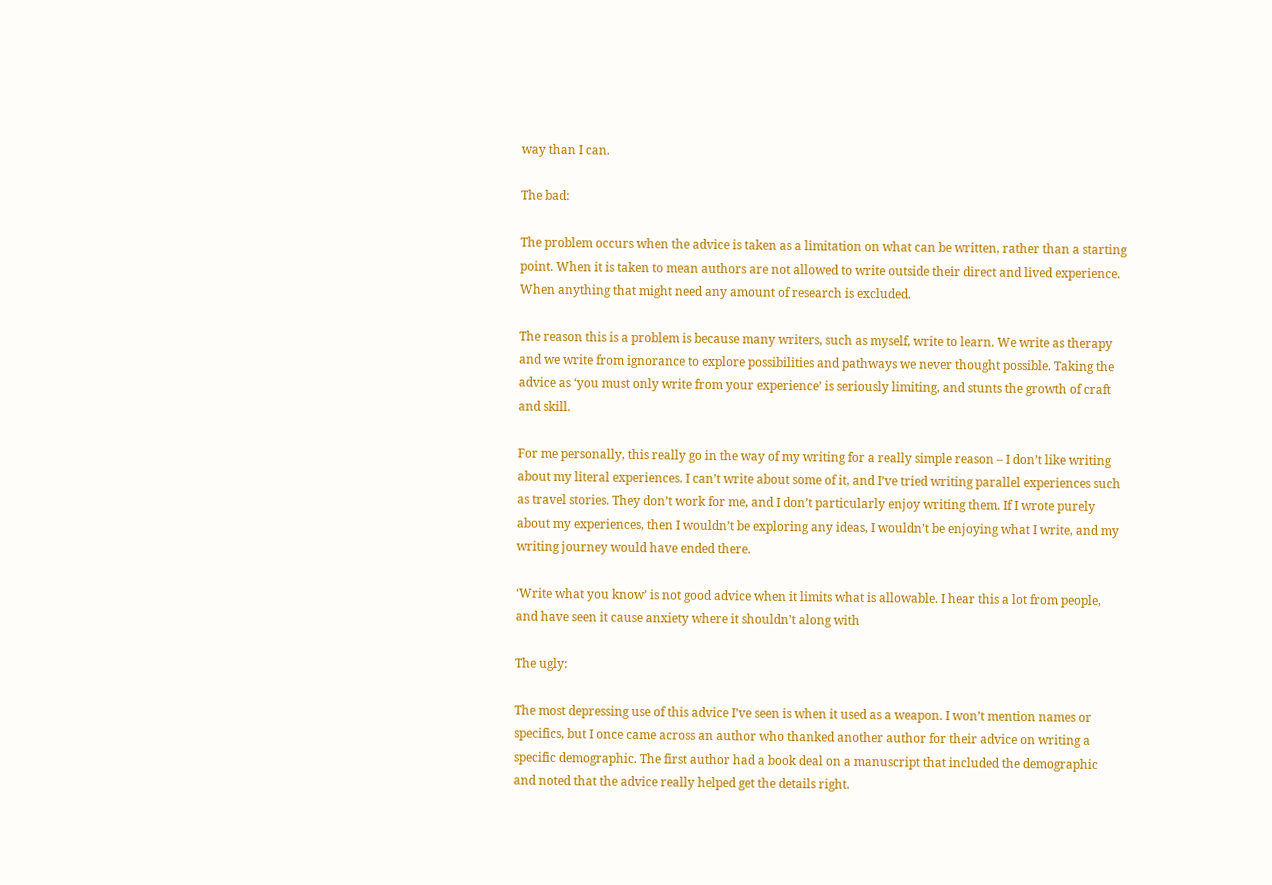way than I can.

The bad:

The problem occurs when the advice is taken as a limitation on what can be written, rather than a starting point. When it is taken to mean authors are not allowed to write outside their direct and lived experience. When anything that might need any amount of research is excluded.

The reason this is a problem is because many writers, such as myself, write to learn. We write as therapy and we write from ignorance to explore possibilities and pathways we never thought possible. Taking the advice as ‘you must only write from your experience’ is seriously limiting, and stunts the growth of craft and skill.

For me personally, this really go in the way of my writing for a really simple reason – I don’t like writing about my literal experiences. I can’t write about some of it, and I’ve tried writing parallel experiences such as travel stories. They don’t work for me, and I don’t particularly enjoy writing them. If I wrote purely about my experiences, then I wouldn’t be exploring any ideas, I wouldn’t be enjoying what I write, and my writing journey would have ended there.

‘Write what you know’ is not good advice when it limits what is allowable. I hear this a lot from people, and have seen it cause anxiety where it shouldn’t along with

The ugly:

The most depressing use of this advice I’ve seen is when it used as a weapon. I won’t mention names or specifics, but I once came across an author who thanked another author for their advice on writing a specific demographic. The first author had a book deal on a manuscript that included the demographic and noted that the advice really helped get the details right.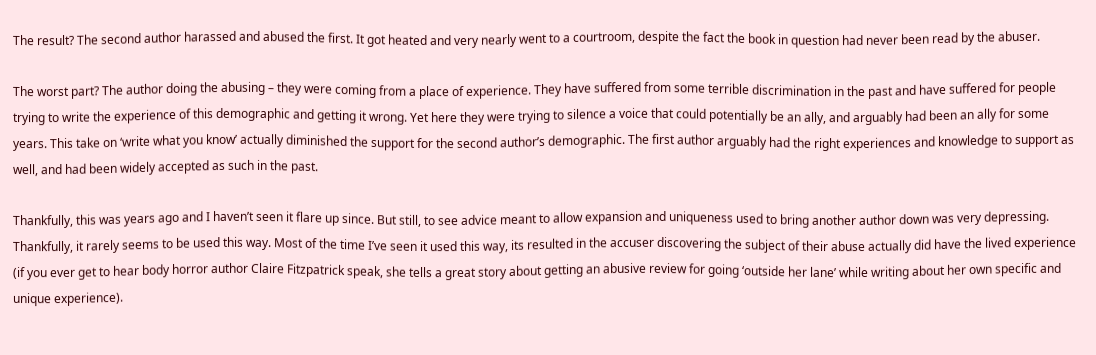The result? The second author harassed and abused the first. It got heated and very nearly went to a courtroom, despite the fact the book in question had never been read by the abuser.

The worst part? The author doing the abusing – they were coming from a place of experience. They have suffered from some terrible discrimination in the past and have suffered for people trying to write the experience of this demographic and getting it wrong. Yet here they were trying to silence a voice that could potentially be an ally, and arguably had been an ally for some years. This take on ‘write what you know’ actually diminished the support for the second author’s demographic. The first author arguably had the right experiences and knowledge to support as well, and had been widely accepted as such in the past.

Thankfully, this was years ago and I haven’t seen it flare up since. But still, to see advice meant to allow expansion and uniqueness used to bring another author down was very depressing. Thankfully, it rarely seems to be used this way. Most of the time I’ve seen it used this way, its resulted in the accuser discovering the subject of their abuse actually did have the lived experience (if you ever get to hear body horror author Claire Fitzpatrick speak, she tells a great story about getting an abusive review for going ‘outside her lane’ while writing about her own specific and unique experience).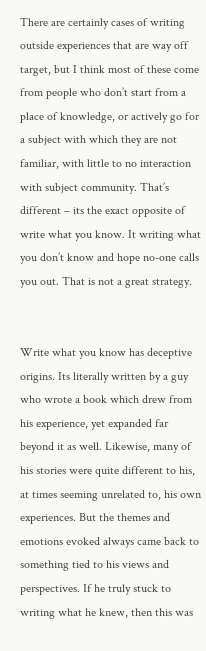There are certainly cases of writing outside experiences that are way off target, but I think most of these come from people who don’t start from a place of knowledge, or actively go for a subject with which they are not familiar, with little to no interaction with subject community. That’s different – its the exact opposite of write what you know. It writing what you don’t know and hope no-one calls you out. That is not a great strategy.


Write what you know has deceptive origins. Its literally written by a guy who wrote a book which drew from his experience, yet expanded far beyond it as well. Likewise, many of his stories were quite different to his, at times seeming unrelated to, his own experiences. But the themes and emotions evoked always came back to something tied to his views and perspectives. If he truly stuck to writing what he knew, then this was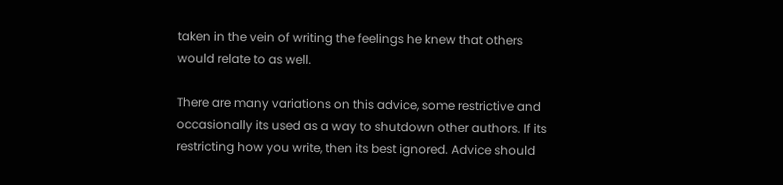taken in the vein of writing the feelings he knew that others would relate to as well.

There are many variations on this advice, some restrictive and occasionally its used as a way to shutdown other authors. If its restricting how you write, then its best ignored. Advice should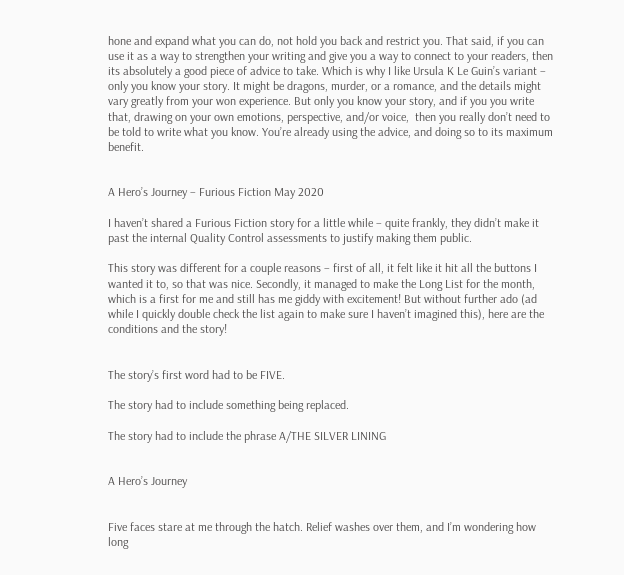hone and expand what you can do, not hold you back and restrict you. That said, if you can use it as a way to strengthen your writing and give you a way to connect to your readers, then its absolutely a good piece of advice to take. Which is why I like Ursula K Le Guin’s variant – only you know your story. It might be dragons, murder, or a romance, and the details might vary greatly from your won experience. But only you know your story, and if you you write that, drawing on your own emotions, perspective, and/or voice,  then you really don’t need to be told to write what you know. You’re already using the advice, and doing so to its maximum benefit.


A Hero’s Journey – Furious Fiction May 2020

I haven’t shared a Furious Fiction story for a little while – quite frankly, they didn’t make it past the internal Quality Control assessments to justify making them public.

This story was different for a couple reasons – first of all, it felt like it hit all the buttons I wanted it to, so that was nice. Secondly, it managed to make the Long List for the month, which is a first for me and still has me giddy with excitement! But without further ado (ad while I quickly double check the list again to make sure I haven’t imagined this), here are the conditions and the story!


The story’s first word had to be FIVE.

The story had to include something being replaced.

The story had to include the phrase A/THE SILVER LINING


A Hero’s Journey


Five faces stare at me through the hatch. Relief washes over them, and I’m wondering how long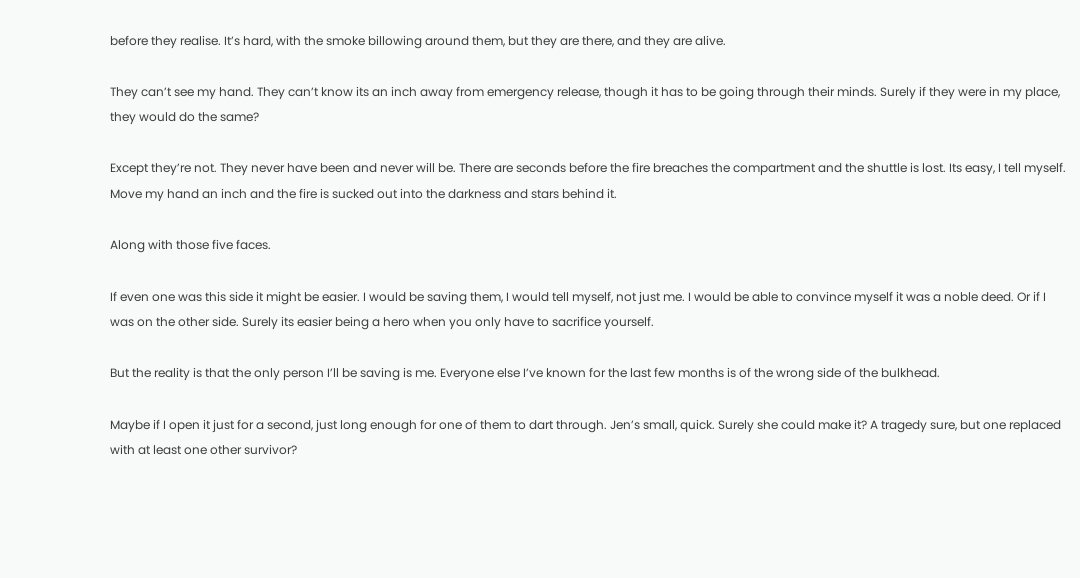before they realise. It’s hard, with the smoke billowing around them, but they are there, and they are alive.

They can’t see my hand. They can’t know its an inch away from emergency release, though it has to be going through their minds. Surely if they were in my place, they would do the same?

Except they’re not. They never have been and never will be. There are seconds before the fire breaches the compartment and the shuttle is lost. Its easy, I tell myself. Move my hand an inch and the fire is sucked out into the darkness and stars behind it.

Along with those five faces.

If even one was this side it might be easier. I would be saving them, I would tell myself, not just me. I would be able to convince myself it was a noble deed. Or if I was on the other side. Surely its easier being a hero when you only have to sacrifice yourself.

But the reality is that the only person I’ll be saving is me. Everyone else I’ve known for the last few months is of the wrong side of the bulkhead.

Maybe if I open it just for a second, just long enough for one of them to dart through. Jen’s small, quick. Surely she could make it? A tragedy sure, but one replaced with at least one other survivor?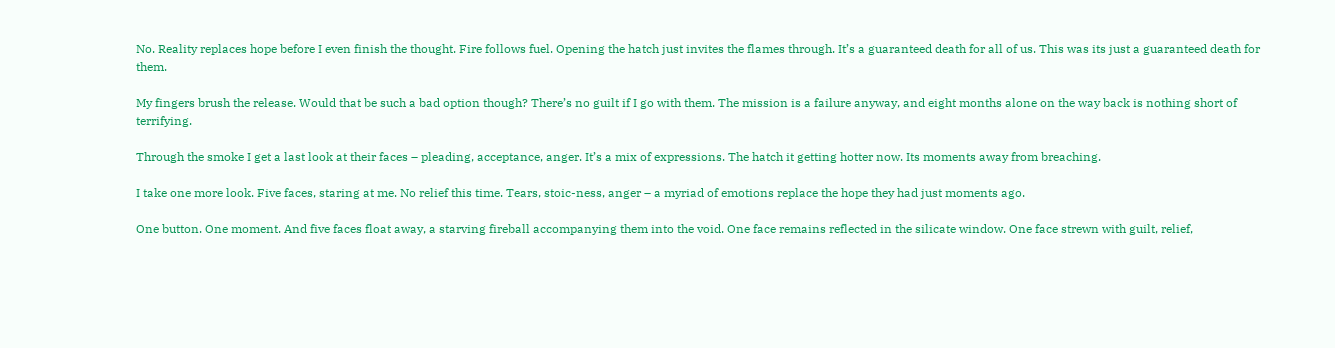No. Reality replaces hope before I even finish the thought. Fire follows fuel. Opening the hatch just invites the flames through. It’s a guaranteed death for all of us. This was its just a guaranteed death for them.

My fingers brush the release. Would that be such a bad option though? There’s no guilt if I go with them. The mission is a failure anyway, and eight months alone on the way back is nothing short of terrifying.

Through the smoke I get a last look at their faces – pleading, acceptance, anger. It’s a mix of expressions. The hatch it getting hotter now. Its moments away from breaching.

I take one more look. Five faces, staring at me. No relief this time. Tears, stoic-ness, anger – a myriad of emotions replace the hope they had just moments ago.

One button. One moment. And five faces float away, a starving fireball accompanying them into the void. One face remains reflected in the silicate window. One face strewn with guilt, relief,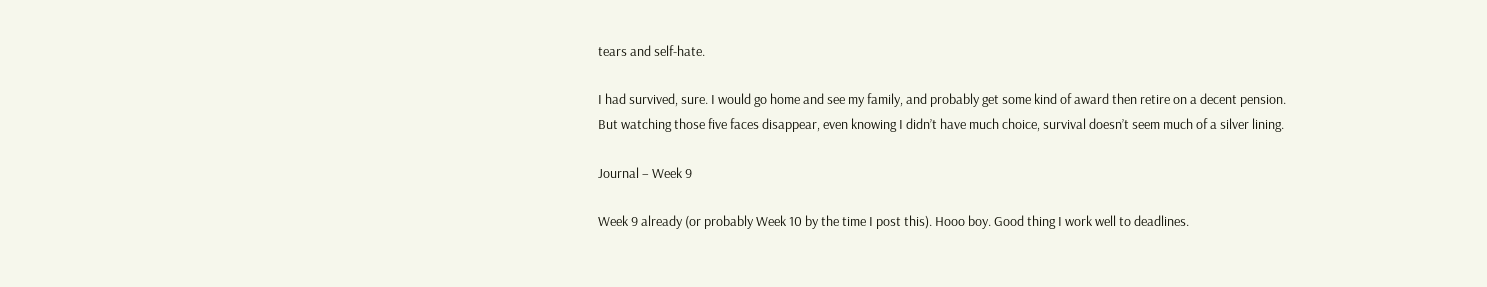tears and self-hate.

I had survived, sure. I would go home and see my family, and probably get some kind of award then retire on a decent pension. But watching those five faces disappear, even knowing I didn’t have much choice, survival doesn’t seem much of a silver lining.

Journal – Week 9

Week 9 already (or probably Week 10 by the time I post this). Hooo boy. Good thing I work well to deadlines.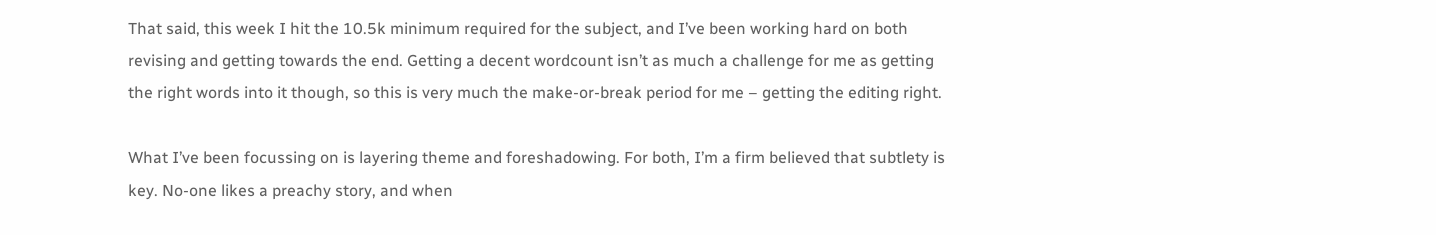That said, this week I hit the 10.5k minimum required for the subject, and I’ve been working hard on both revising and getting towards the end. Getting a decent wordcount isn’t as much a challenge for me as getting the right words into it though, so this is very much the make-or-break period for me – getting the editing right.

What I’ve been focussing on is layering theme and foreshadowing. For both, I’m a firm believed that subtlety is key. No-one likes a preachy story, and when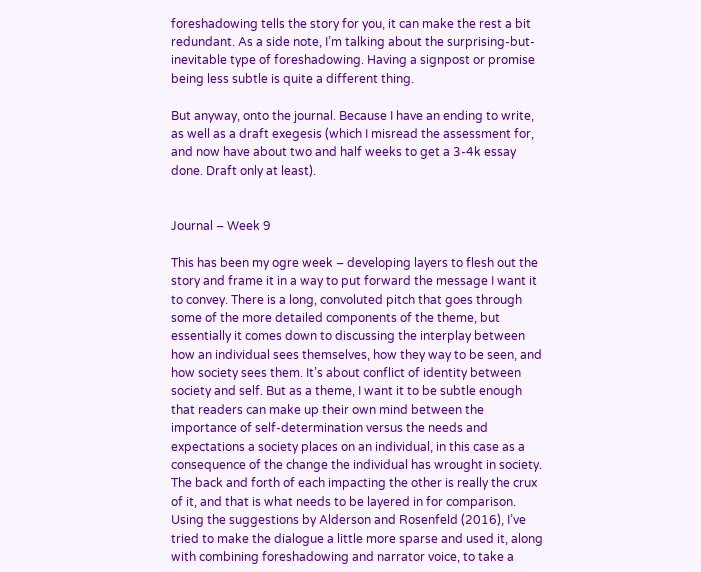foreshadowing tells the story for you, it can make the rest a bit redundant. As a side note, I’m talking about the surprising-but-inevitable type of foreshadowing. Having a signpost or promise being less subtle is quite a different thing.

But anyway, onto the journal. Because I have an ending to write, as well as a draft exegesis (which I misread the assessment for, and now have about two and half weeks to get a 3-4k essay done. Draft only at least).


Journal – Week 9

This has been my ogre week – developing layers to flesh out the story and frame it in a way to put forward the message I want it to convey. There is a long, convoluted pitch that goes through some of the more detailed components of the theme, but essentially it comes down to discussing the interplay between how an individual sees themselves, how they way to be seen, and how society sees them. It’s about conflict of identity between society and self. But as a theme, I want it to be subtle enough that readers can make up their own mind between the importance of self-determination versus the needs and expectations a society places on an individual, in this case as a consequence of the change the individual has wrought in society. The back and forth of each impacting the other is really the crux of it, and that is what needs to be layered in for comparison. Using the suggestions by Alderson and Rosenfeld (2016), I’ve tried to make the dialogue a little more sparse and used it, along with combining foreshadowing and narrator voice, to take a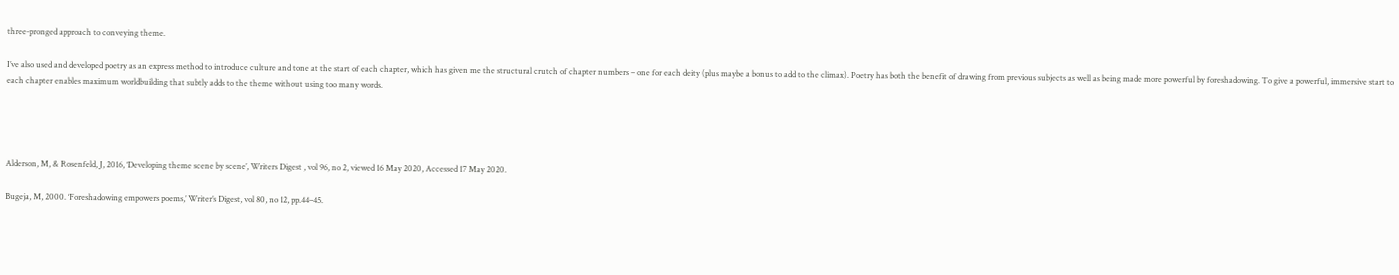three-pronged approach to conveying theme.

I’ve also used and developed poetry as an express method to introduce culture and tone at the start of each chapter, which has given me the structural crutch of chapter numbers – one for each deity (plus maybe a bonus to add to the climax). Poetry has both the benefit of drawing from previous subjects as well as being made more powerful by foreshadowing. To give a powerful, immersive start to each chapter enables maximum worldbuilding that subtly adds to the theme without using too many words.




Alderson, M, & Rosenfeld, J, 2016, ‘Developing theme scene by scene’, Writers Digest , vol 96, no 2, viewed 16 May 2020, Accessed 17 May 2020.

Bugeja, M, 2000. ‘Foreshadowing empowers poems,’ Writer’s Digest, vol 80, no 12, pp.44–45.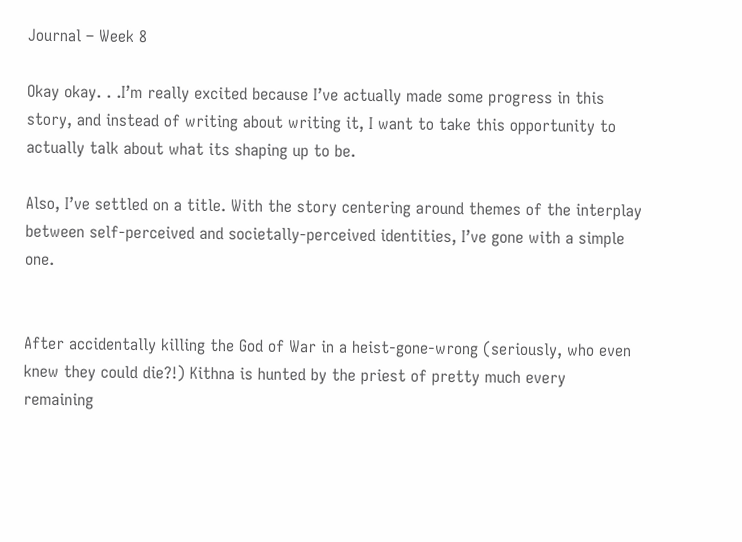Journal – Week 8

Okay okay. . .I’m really excited because I’ve actually made some progress in this story, and instead of writing about writing it, I want to take this opportunity to actually talk about what its shaping up to be.

Also, I’ve settled on a title. With the story centering around themes of the interplay between self-perceived and societally-perceived identities, I’ve gone with a simple one.


After accidentally killing the God of War in a heist-gone-wrong (seriously, who even knew they could die?!) Kithna is hunted by the priest of pretty much every remaining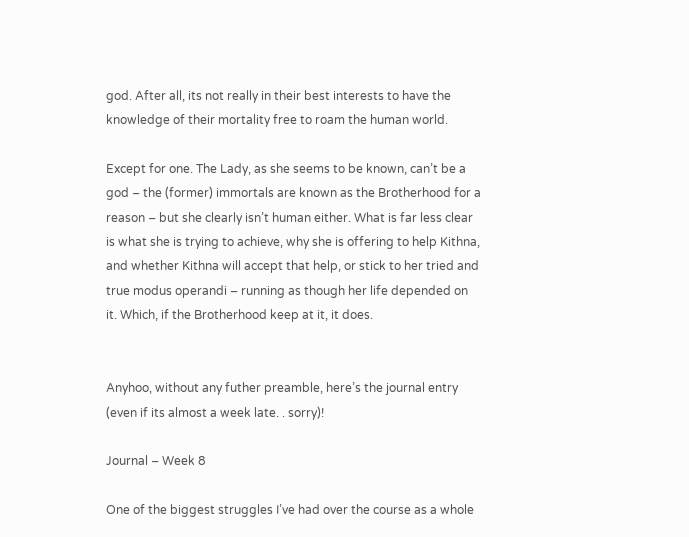god. After all, its not really in their best interests to have the knowledge of their mortality free to roam the human world.

Except for one. The Lady, as she seems to be known, can’t be a god – the (former) immortals are known as the Brotherhood for a reason – but she clearly isn’t human either. What is far less clear is what she is trying to achieve, why she is offering to help Kithna, and whether Kithna will accept that help, or stick to her tried and true modus operandi – running as though her life depended on it. Which, if the Brotherhood keep at it, it does.


Anyhoo, without any futher preamble, here’s the journal entry (even if its almost a week late. . sorry)!

Journal – Week 8

One of the biggest struggles I’ve had over the course as a whole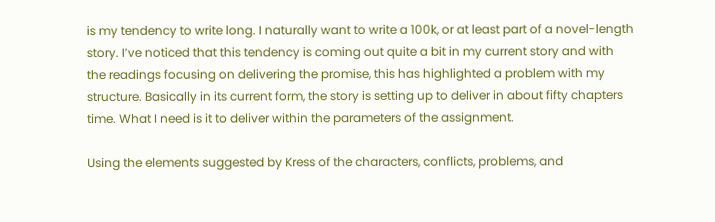is my tendency to write long. I naturally want to write a 100k, or at least part of a novel-length story. I’ve noticed that this tendency is coming out quite a bit in my current story and with the readings focusing on delivering the promise, this has highlighted a problem with my structure. Basically in its current form, the story is setting up to deliver in about fifty chapters time. What I need is it to deliver within the parameters of the assignment.

Using the elements suggested by Kress of the characters, conflicts, problems, and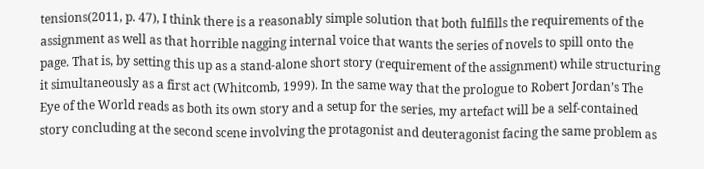tensions(2011, p. 47), I think there is a reasonably simple solution that both fulfills the requirements of the assignment as well as that horrible nagging internal voice that wants the series of novels to spill onto the page. That is, by setting this up as a stand-alone short story (requirement of the assignment) while structuring it simultaneously as a first act (Whitcomb, 1999). In the same way that the prologue to Robert Jordan’s The Eye of the World reads as both its own story and a setup for the series, my artefact will be a self-contained story concluding at the second scene involving the protagonist and deuteragonist facing the same problem as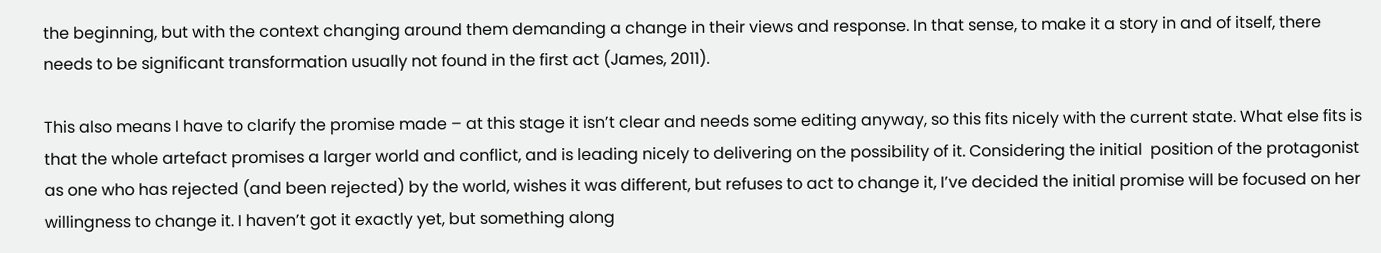the beginning, but with the context changing around them demanding a change in their views and response. In that sense, to make it a story in and of itself, there needs to be significant transformation usually not found in the first act (James, 2011).

This also means I have to clarify the promise made – at this stage it isn’t clear and needs some editing anyway, so this fits nicely with the current state. What else fits is that the whole artefact promises a larger world and conflict, and is leading nicely to delivering on the possibility of it. Considering the initial  position of the protagonist as one who has rejected (and been rejected) by the world, wishes it was different, but refuses to act to change it, I’ve decided the initial promise will be focused on her willingness to change it. I haven’t got it exactly yet, but something along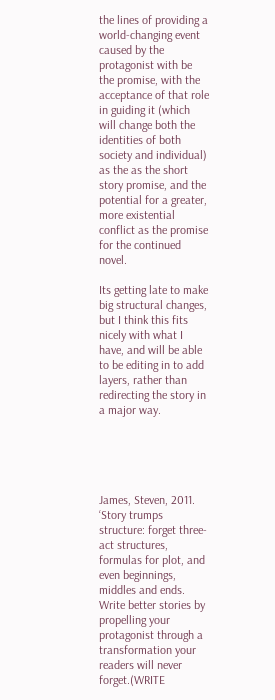the lines of providing a world-changing event caused by the protagonist with be the promise, with the acceptance of that role in guiding it (which will change both the identities of both society and individual) as the as the short story promise, and the potential for a greater, more existential conflict as the promise for the continued novel.

Its getting late to make big structural changes, but I think this fits nicely with what I have, and will be able to be editing in to add layers, rather than redirecting the story in a major way.





James, Steven, 2011. ‘Story trumps structure: forget three-act structures, formulas for plot, and even beginnings, middles and ends. Write better stories by propelling your protagonist through a transformation your readers will never forget.(WRITE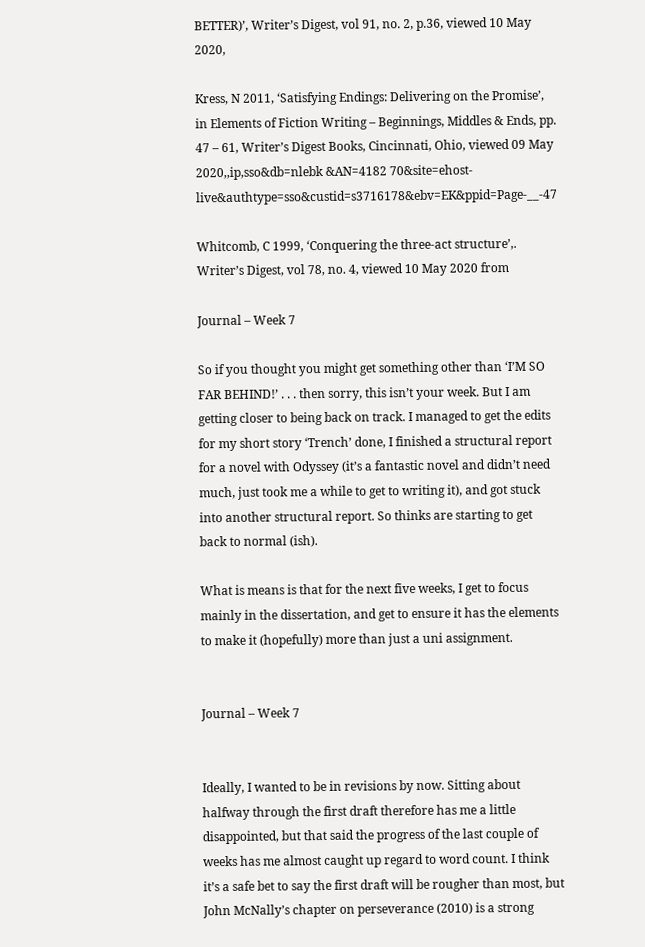BETTER)’, Writer’s Digest, vol 91, no. 2, p.36, viewed 10 May 2020,

Kress, N 2011, ‘Satisfying Endings: Delivering on the Promise’, in Elements of Fiction Writing – Beginnings, Middles & Ends, pp. 47 – 61, Writer’s Digest Books, Cincinnati, Ohio, viewed 09 May 2020,,ip,sso&db=nlebk &AN=4182 70&site=ehost-live&authtype=sso&custid=s3716178&ebv=EK&ppid=Page-__-47

Whitcomb, C 1999, ‘Conquering the three-act structure’,. Writer’s Digest, vol 78, no. 4, viewed 10 May 2020 from

Journal – Week 7

So if you thought you might get something other than ‘I’M SO FAR BEHIND!’ . . . then sorry, this isn’t your week. But I am getting closer to being back on track. I managed to get the edits for my short story ‘Trench’ done, I finished a structural report for a novel with Odyssey (it’s a fantastic novel and didn’t need much, just took me a while to get to writing it), and got stuck into another structural report. So thinks are starting to get back to normal (ish).

What is means is that for the next five weeks, I get to focus mainly in the dissertation, and get to ensure it has the elements to make it (hopefully) more than just a uni assignment.


Journal – Week 7


Ideally, I wanted to be in revisions by now. Sitting about halfway through the first draft therefore has me a little disappointed, but that said the progress of the last couple of weeks has me almost caught up regard to word count. I think it’s a safe bet to say the first draft will be rougher than most, but John McNally’s chapter on perseverance (2010) is a strong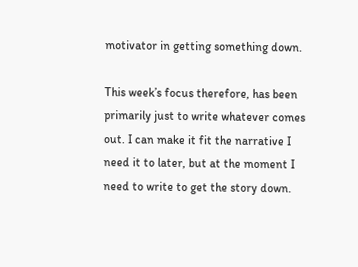motivator in getting something down.

This week’s focus therefore, has been primarily just to write whatever comes out. I can make it fit the narrative I need it to later, but at the moment I need to write to get the story down.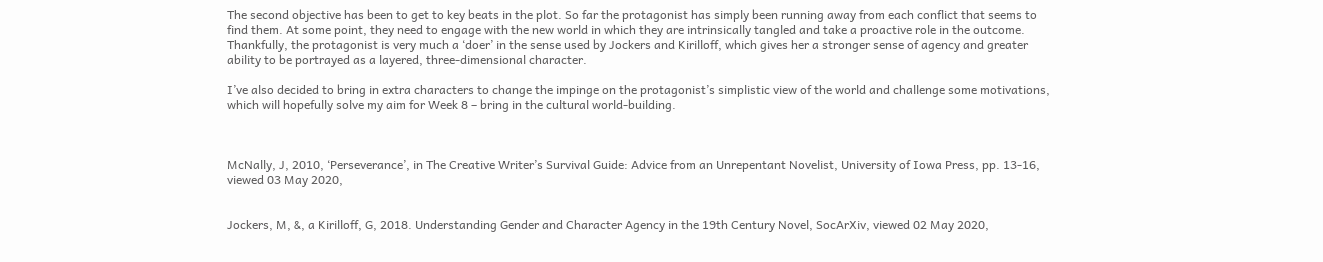The second objective has been to get to key beats in the plot. So far the protagonist has simply been running away from each conflict that seems to find them. At some point, they need to engage with the new world in which they are intrinsically tangled and take a proactive role in the outcome. Thankfully, the protagonist is very much a ‘doer’ in the sense used by Jockers and Kirilloff, which gives her a stronger sense of agency and greater ability to be portrayed as a layered, three-dimensional character.

I’ve also decided to bring in extra characters to change the impinge on the protagonist’s simplistic view of the world and challenge some motivations, which will hopefully solve my aim for Week 8 – bring in the cultural world-building.



McNally, J, 2010, ‘Perseverance’, in The Creative Writer’s Survival Guide: Advice from an Unrepentant Novelist, University of Iowa Press, pp. 13-16, viewed 03 May 2020,


Jockers, M, &, a Kirilloff, G, 2018. Understanding Gender and Character Agency in the 19th Century Novel, SocArXiv, viewed 02 May 2020,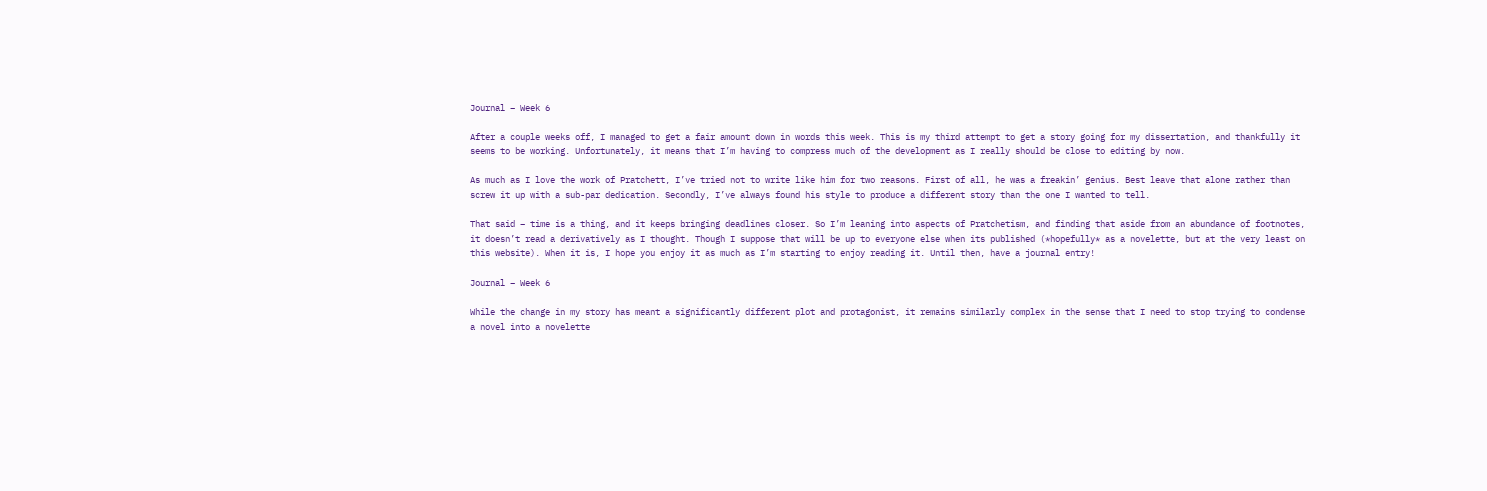Journal – Week 6

After a couple weeks off, I managed to get a fair amount down in words this week. This is my third attempt to get a story going for my dissertation, and thankfully it seems to be working. Unfortunately, it means that I’m having to compress much of the development as I really should be close to editing by now.

As much as I love the work of Pratchett, I’ve tried not to write like him for two reasons. First of all, he was a freakin’ genius. Best leave that alone rather than screw it up with a sub-par dedication. Secondly, I’ve always found his style to produce a different story than the one I wanted to tell.

That said – time is a thing, and it keeps bringing deadlines closer. So I’m leaning into aspects of Pratchetism, and finding that aside from an abundance of footnotes, it doesn’t read a derivatively as I thought. Though I suppose that will be up to everyone else when its published (*hopefully* as a novelette, but at the very least on this website). When it is, I hope you enjoy it as much as I’m starting to enjoy reading it. Until then, have a journal entry!

Journal – Week 6

While the change in my story has meant a significantly different plot and protagonist, it remains similarly complex in the sense that I need to stop trying to condense a novel into a novelette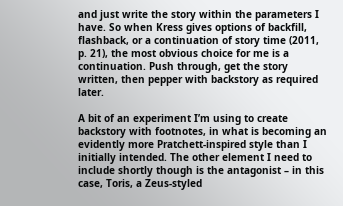and just write the story within the parameters I have. So when Kress gives options of backfill, flashback, or a continuation of story time (2011, p. 21), the most obvious choice for me is a continuation. Push through, get the story written, then pepper with backstory as required later.

A bit of an experiment I’m using to create backstory with footnotes, in what is becoming an evidently more Pratchett-inspired style than I initially intended. The other element I need to include shortly though is the antagonist – in this case, Toris, a Zeus-styled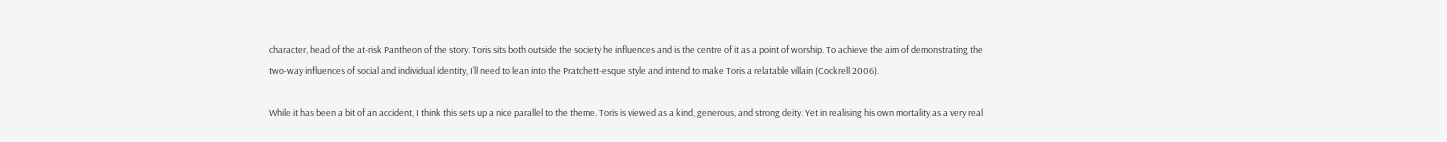character, head of the at-risk Pantheon of the story. Toris sits both outside the society he influences and is the centre of it as a point of worship. To achieve the aim of demonstrating the two-way influences of social and individual identity, I’ll need to lean into the Pratchett-esque style and intend to make Toris a relatable villain (Cockrell 2006).

While it has been a bit of an accident, I think this sets up a nice parallel to the theme. Toris is viewed as a kind, generous, and strong deity. Yet in realising his own mortality as a very real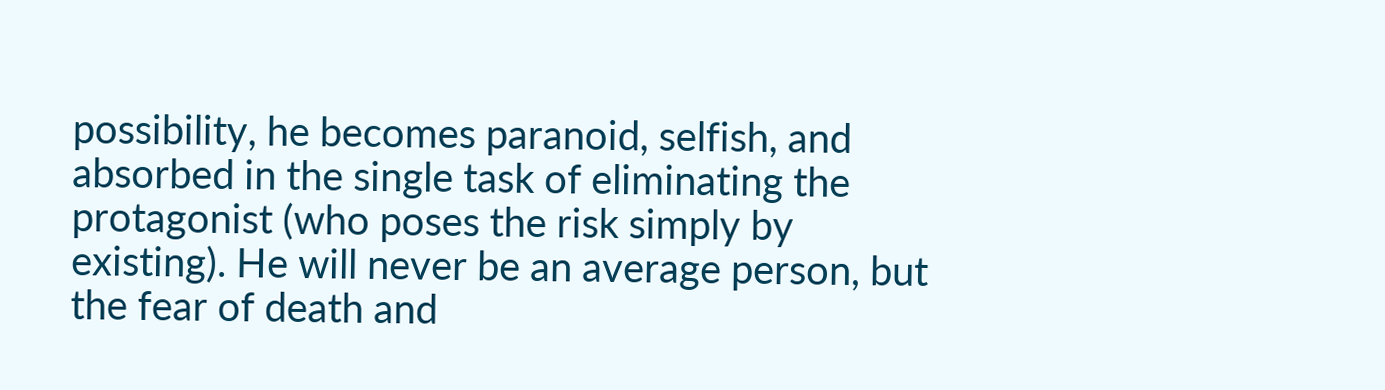possibility, he becomes paranoid, selfish, and absorbed in the single task of eliminating the protagonist (who poses the risk simply by existing). He will never be an average person, but the fear of death and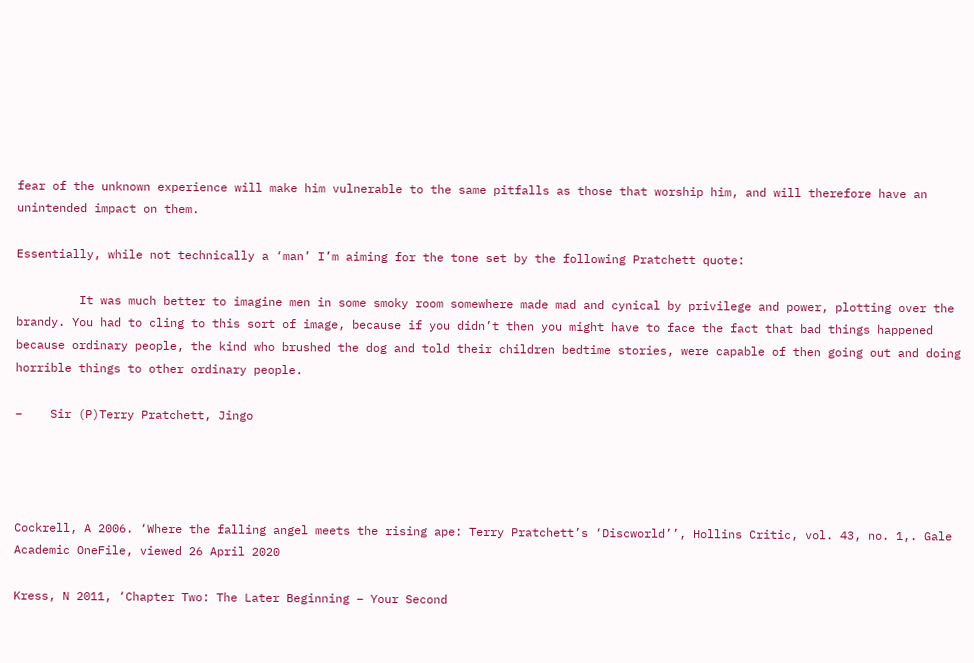fear of the unknown experience will make him vulnerable to the same pitfalls as those that worship him, and will therefore have an unintended impact on them.

Essentially, while not technically a ‘man’ I’m aiming for the tone set by the following Pratchett quote:

         It was much better to imagine men in some smoky room somewhere made mad and cynical by privilege and power, plotting over the brandy. You had to cling to this sort of image, because if you didn’t then you might have to face the fact that bad things happened because ordinary people, the kind who brushed the dog and told their children bedtime stories, were capable of then going out and doing horrible things to other ordinary people.

–    Sir (P)Terry Pratchett, Jingo




Cockrell, A 2006. ‘Where the falling angel meets the rising ape: Terry Pratchett’s ‘Discworld’’, Hollins Critic, vol. 43, no. 1,. Gale Academic OneFile, viewed 26 April 2020

Kress, N 2011, ‘Chapter Two: The Later Beginning – Your Second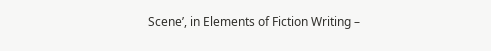Scene’, in Elements of Fiction Writing –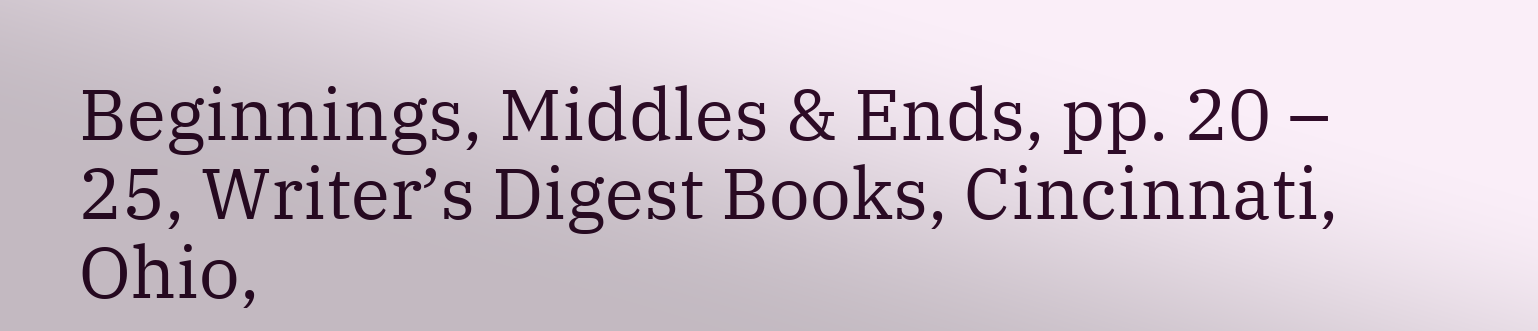Beginnings, Middles & Ends, pp. 20 – 25, Writer’s Digest Books, Cincinnati, Ohio,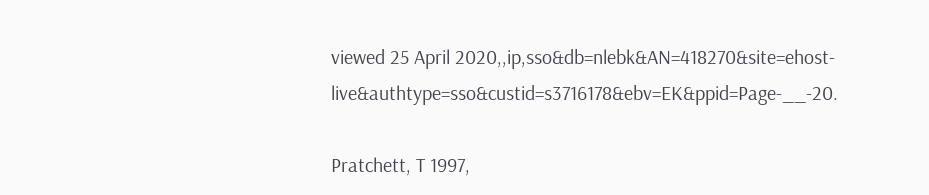viewed 25 April 2020,,ip,sso&db=nlebk&AN=418270&site=ehost-live&authtype=sso&custid=s3716178&ebv=EK&ppid=Page-__-20.

Pratchett, T 1997,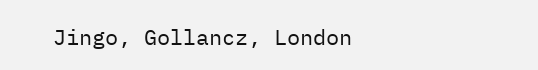Jingo, Gollancz, London